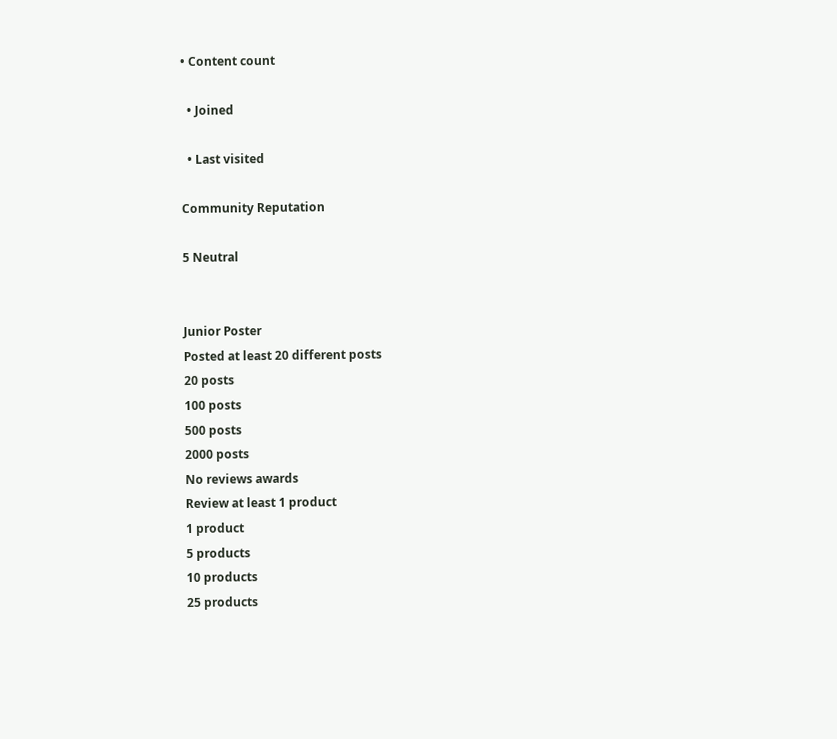• Content count

  • Joined

  • Last visited

Community Reputation

5 Neutral


Junior Poster
Posted at least 20 different posts
20 posts
100 posts
500 posts
2000 posts
No reviews awards
Review at least 1 product
1 product
5 products
10 products
25 products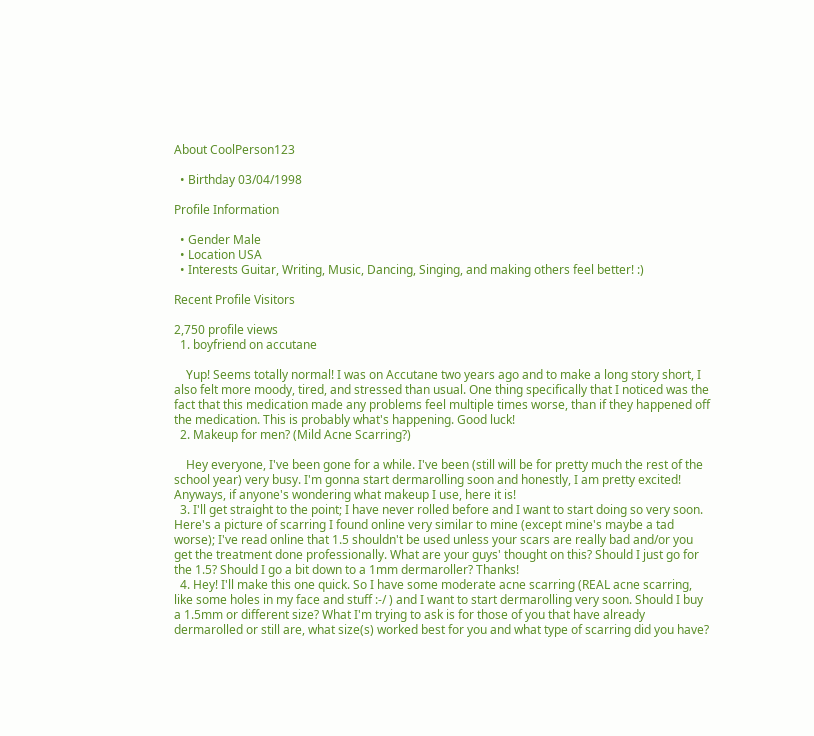About CoolPerson123

  • Birthday 03/04/1998

Profile Information

  • Gender Male
  • Location USA
  • Interests Guitar, Writing, Music, Dancing, Singing, and making others feel better! :)

Recent Profile Visitors

2,750 profile views
  1. boyfriend on accutane

    Yup! Seems totally normal! I was on Accutane two years ago and to make a long story short, I also felt more moody, tired, and stressed than usual. One thing specifically that I noticed was the fact that this medication made any problems feel multiple times worse, than if they happened off the medication. This is probably what's happening. Good luck!
  2. Makeup for men? (Mild Acne Scarring?)

    Hey everyone, I've been gone for a while. I've been (still will be for pretty much the rest of the school year) very busy. I'm gonna start dermarolling soon and honestly, I am pretty excited! Anyways, if anyone's wondering what makeup I use, here it is!
  3. I'll get straight to the point; I have never rolled before and I want to start doing so very soon. Here's a picture of scarring I found online very similar to mine (except mine's maybe a tad worse); I've read online that 1.5 shouldn't be used unless your scars are really bad and/or you get the treatment done professionally. What are your guys' thought on this? Should I just go for the 1.5? Should I go a bit down to a 1mm dermaroller? Thanks!
  4. Hey! I'll make this one quick. So I have some moderate acne scarring (REAL acne scarring, like some holes in my face and stuff :-/ ) and I want to start dermarolling very soon. Should I buy a 1.5mm or different size? What I'm trying to ask is for those of you that have already dermarolled or still are, what size(s) worked best for you and what type of scarring did you have?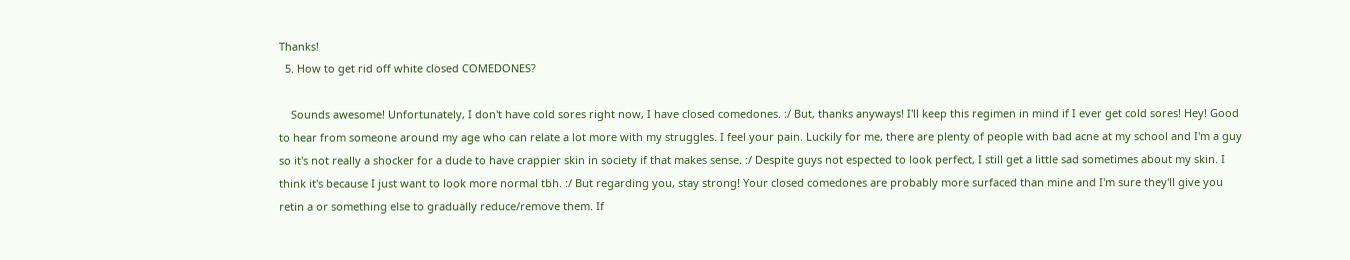Thanks!
  5. How to get rid off white closed COMEDONES?

    Sounds awesome! Unfortunately, I don't have cold sores right now, I have closed comedones. :/ But, thanks anyways! I'll keep this regimen in mind if I ever get cold sores! Hey! Good to hear from someone around my age who can relate a lot more with my struggles. I feel your pain. Luckily for me, there are plenty of people with bad acne at my school and I'm a guy so it's not really a shocker for a dude to have crappier skin in society if that makes sense. :/ Despite guys not espected to look perfect, I still get a little sad sometimes about my skin. I think it's because I just want to look more normal tbh. :/ But regarding you, stay strong! Your closed comedones are probably more surfaced than mine and I'm sure they'll give you retin a or something else to gradually reduce/remove them. If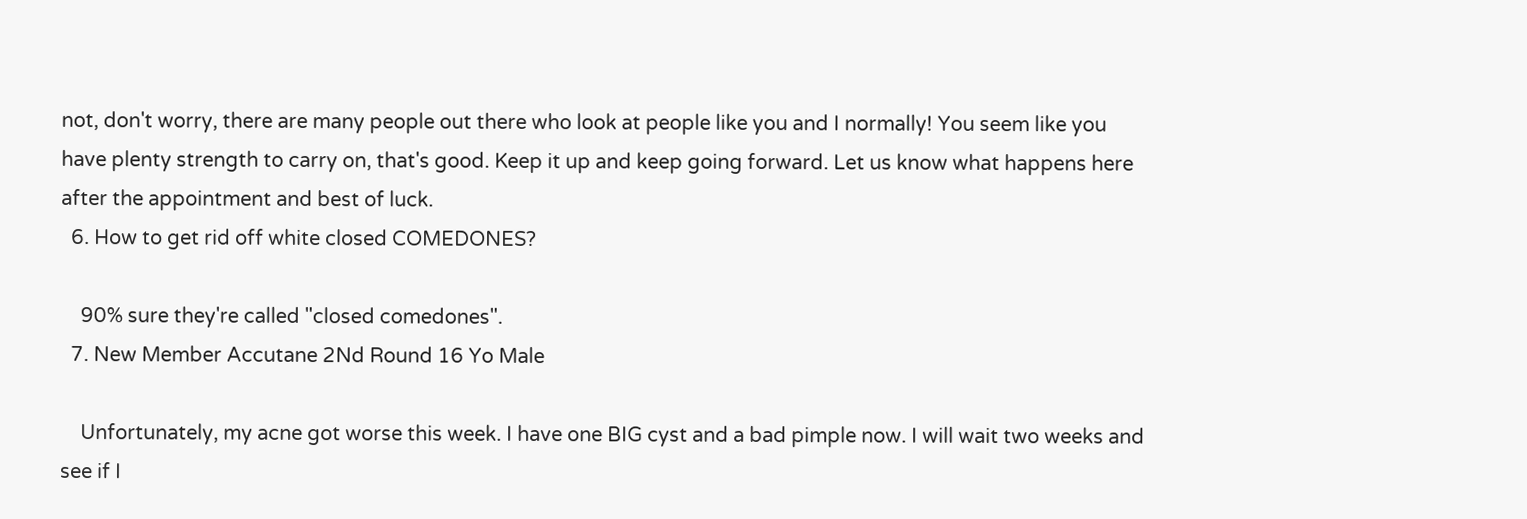not, don't worry, there are many people out there who look at people like you and I normally! You seem like you have plenty strength to carry on, that's good. Keep it up and keep going forward. Let us know what happens here after the appointment and best of luck.
  6. How to get rid off white closed COMEDONES?

    90% sure they're called "closed comedones".
  7. New Member Accutane 2Nd Round 16 Yo Male

    Unfortunately, my acne got worse this week. I have one BIG cyst and a bad pimple now. I will wait two weeks and see if I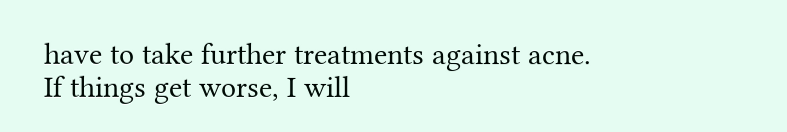have to take further treatments against acne. If things get worse, I will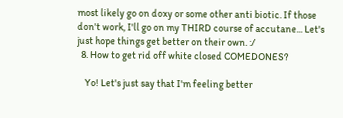most likely go on doxy or some other anti biotic. If those don't work, I'll go on my THIRD course of accutane... Let's just hope things get better on their own. :/
  8. How to get rid off white closed COMEDONES?

    Yo! Let's just say that I'm feeling better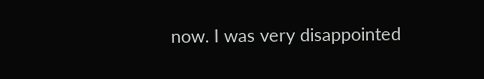now. I was very disappointed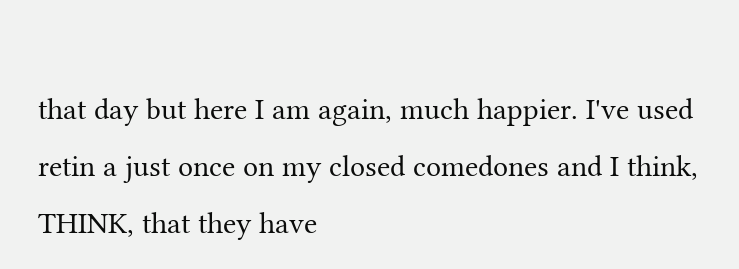that day but here I am again, much happier. I've used retin a just once on my closed comedones and I think, THINK, that they have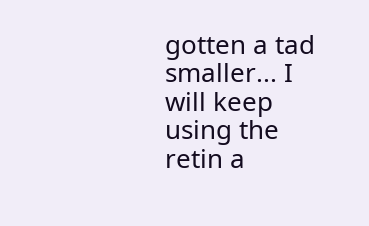gotten a tad smaller... I will keep using the retin a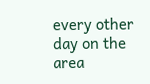every other day on the area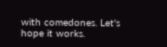with comedones. Let's hope it works.